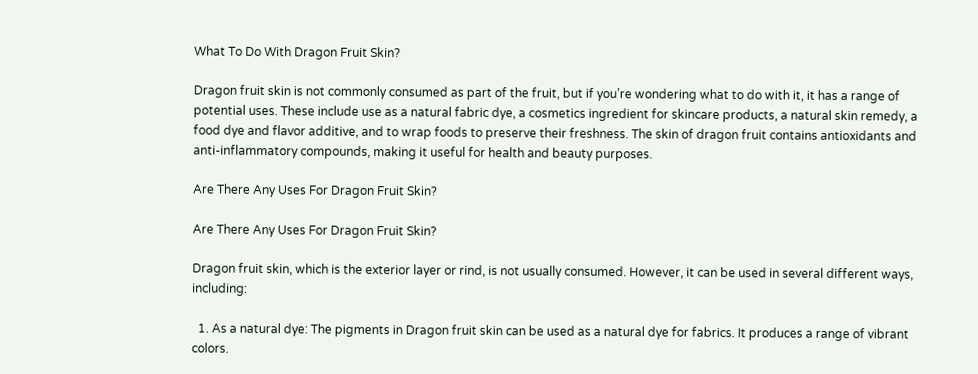What To Do With Dragon Fruit Skin?

Dragon fruit skin is not commonly consumed as part of the fruit, but if you’re wondering what to do with it, it has a range of potential uses. These include use as a natural fabric dye, a cosmetics ingredient for skincare products, a natural skin remedy, a food dye and flavor additive, and to wrap foods to preserve their freshness. The skin of dragon fruit contains antioxidants and anti-inflammatory compounds, making it useful for health and beauty purposes.

Are There Any Uses For Dragon Fruit Skin?

Are There Any Uses For Dragon Fruit Skin?

Dragon fruit skin, which is the exterior layer or rind, is not usually consumed. However, it can be used in several different ways, including:

  1. As a natural dye: The pigments in Dragon fruit skin can be used as a natural dye for fabrics. It produces a range of vibrant colors.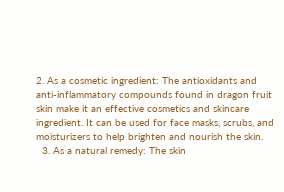2. As a cosmetic ingredient: The antioxidants and anti-inflammatory compounds found in dragon fruit skin make it an effective cosmetics and skincare ingredient. It can be used for face masks, scrubs, and moisturizers to help brighten and nourish the skin.
  3. As a natural remedy: The skin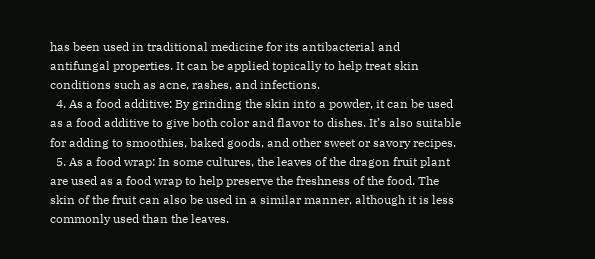has been used in traditional medicine for its antibacterial and antifungal properties. It can be applied topically to help treat skin conditions such as acne, rashes, and infections.
  4. As a food additive: By grinding the skin into a powder, it can be used as a food additive to give both color and flavor to dishes. It’s also suitable for adding to smoothies, baked goods, and other sweet or savory recipes.
  5. As a food wrap: In some cultures, the leaves of the dragon fruit plant are used as a food wrap to help preserve the freshness of the food. The skin of the fruit can also be used in a similar manner, although it is less commonly used than the leaves.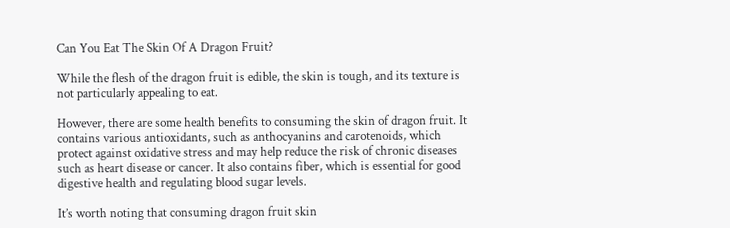Can You Eat The Skin Of A Dragon Fruit?

While the flesh of the dragon fruit is edible, the skin is tough, and its texture is not particularly appealing to eat.

However, there are some health benefits to consuming the skin of dragon fruit. It contains various antioxidants, such as anthocyanins and carotenoids, which protect against oxidative stress and may help reduce the risk of chronic diseases such as heart disease or cancer. It also contains fiber, which is essential for good digestive health and regulating blood sugar levels.

It’s worth noting that consuming dragon fruit skin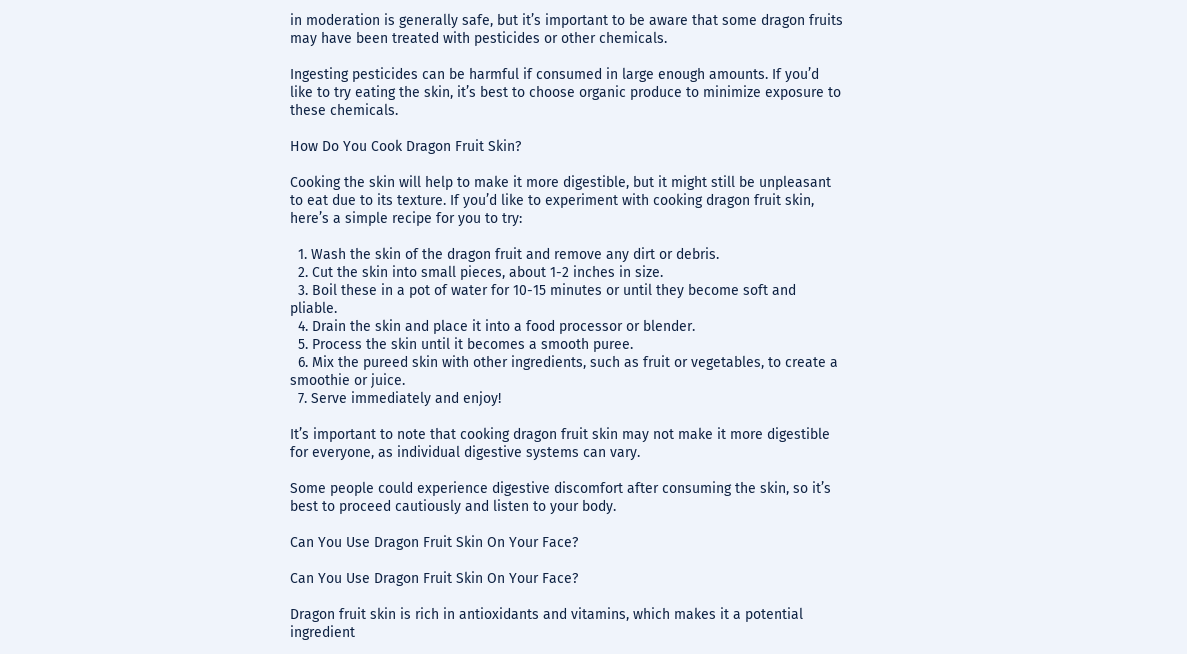in moderation is generally safe, but it’s important to be aware that some dragon fruits may have been treated with pesticides or other chemicals.

Ingesting pesticides can be harmful if consumed in large enough amounts. If you’d like to try eating the skin, it’s best to choose organic produce to minimize exposure to these chemicals.

How Do You Cook Dragon Fruit Skin?

Cooking the skin will help to make it more digestible, but it might still be unpleasant to eat due to its texture. If you’d like to experiment with cooking dragon fruit skin, here’s a simple recipe for you to try:

  1. Wash the skin of the dragon fruit and remove any dirt or debris.
  2. Cut the skin into small pieces, about 1-2 inches in size.
  3. Boil these in a pot of water for 10-15 minutes or until they become soft and pliable.
  4. Drain the skin and place it into a food processor or blender.
  5. Process the skin until it becomes a smooth puree.
  6. Mix the pureed skin with other ingredients, such as fruit or vegetables, to create a smoothie or juice.
  7. Serve immediately and enjoy!

It’s important to note that cooking dragon fruit skin may not make it more digestible for everyone, as individual digestive systems can vary.

Some people could experience digestive discomfort after consuming the skin, so it’s best to proceed cautiously and listen to your body.

Can You Use Dragon Fruit Skin On Your Face?

Can You Use Dragon Fruit Skin On Your Face?

Dragon fruit skin is rich in antioxidants and vitamins, which makes it a potential ingredient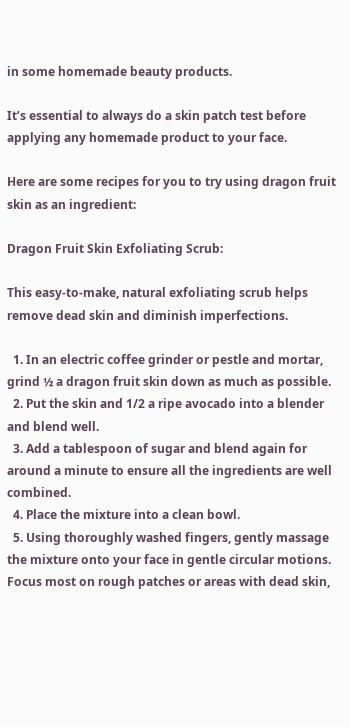in some homemade beauty products.

It’s essential to always do a skin patch test before applying any homemade product to your face.

Here are some recipes for you to try using dragon fruit skin as an ingredient:

Dragon Fruit Skin Exfoliating Scrub:

This easy-to-make, natural exfoliating scrub helps remove dead skin and diminish imperfections.

  1. In an electric coffee grinder or pestle and mortar, grind ½ a dragon fruit skin down as much as possible.
  2. Put the skin and 1/2 a ripe avocado into a blender and blend well.
  3. Add a tablespoon of sugar and blend again for around a minute to ensure all the ingredients are well combined.
  4. Place the mixture into a clean bowl.
  5. Using thoroughly washed fingers, gently massage the mixture onto your face in gentle circular motions. Focus most on rough patches or areas with dead skin,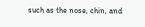such as the nose, chin, and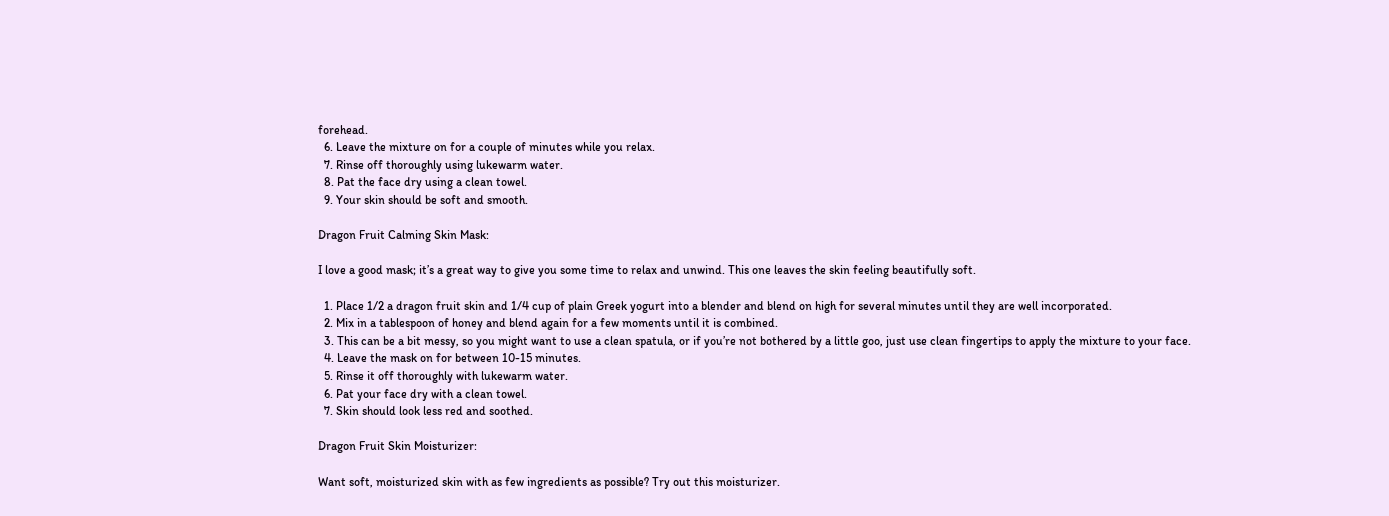forehead.
  6. Leave the mixture on for a couple of minutes while you relax.
  7. Rinse off thoroughly using lukewarm water.
  8. Pat the face dry using a clean towel.
  9. Your skin should be soft and smooth.

Dragon Fruit Calming Skin Mask:

I love a good mask; it’s a great way to give you some time to relax and unwind. This one leaves the skin feeling beautifully soft.

  1. Place 1/2 a dragon fruit skin and 1/4 cup of plain Greek yogurt into a blender and blend on high for several minutes until they are well incorporated.
  2. Mix in a tablespoon of honey and blend again for a few moments until it is combined.
  3. This can be a bit messy, so you might want to use a clean spatula, or if you’re not bothered by a little goo, just use clean fingertips to apply the mixture to your face.
  4. Leave the mask on for between 10-15 minutes.
  5. Rinse it off thoroughly with lukewarm water.
  6. Pat your face dry with a clean towel.
  7. Skin should look less red and soothed.

Dragon Fruit Skin Moisturizer:

Want soft, moisturized skin with as few ingredients as possible? Try out this moisturizer.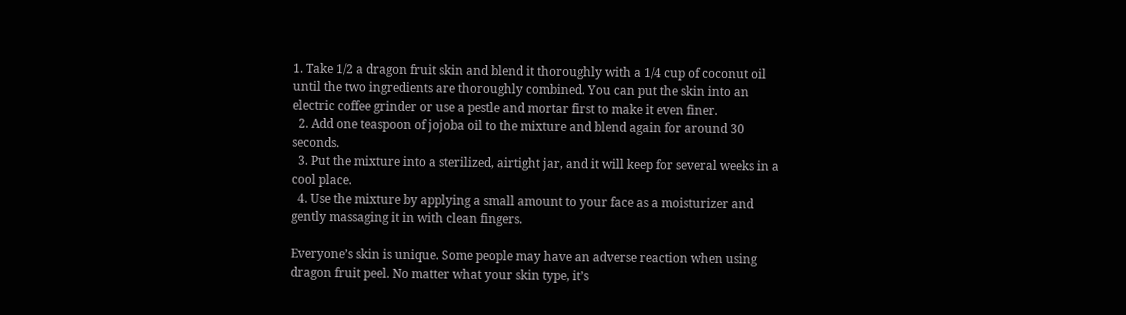1. Take 1/2 a dragon fruit skin and blend it thoroughly with a 1/4 cup of coconut oil until the two ingredients are thoroughly combined. You can put the skin into an electric coffee grinder or use a pestle and mortar first to make it even finer.
  2. Add one teaspoon of jojoba oil to the mixture and blend again for around 30 seconds.
  3. Put the mixture into a sterilized, airtight jar, and it will keep for several weeks in a cool place.
  4. Use the mixture by applying a small amount to your face as a moisturizer and gently massaging it in with clean fingers.

Everyone’s skin is unique. Some people may have an adverse reaction when using dragon fruit peel. No matter what your skin type, it’s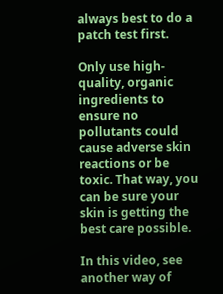always best to do a patch test first.

Only use high-quality, organic ingredients to ensure no pollutants could cause adverse skin reactions or be toxic. That way, you can be sure your skin is getting the best care possible.

In this video, see another way of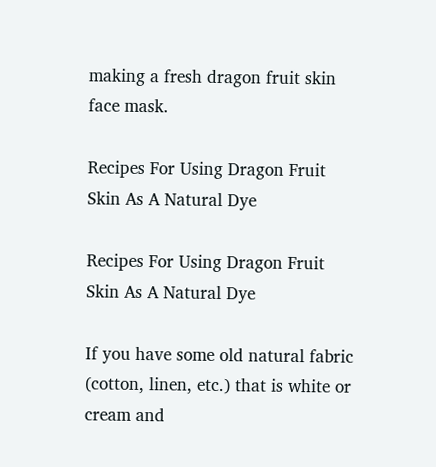making a fresh dragon fruit skin face mask.

Recipes For Using Dragon Fruit Skin As A Natural Dye

Recipes For Using Dragon Fruit Skin As A Natural Dye

If you have some old natural fabric (cotton, linen, etc.) that is white or cream and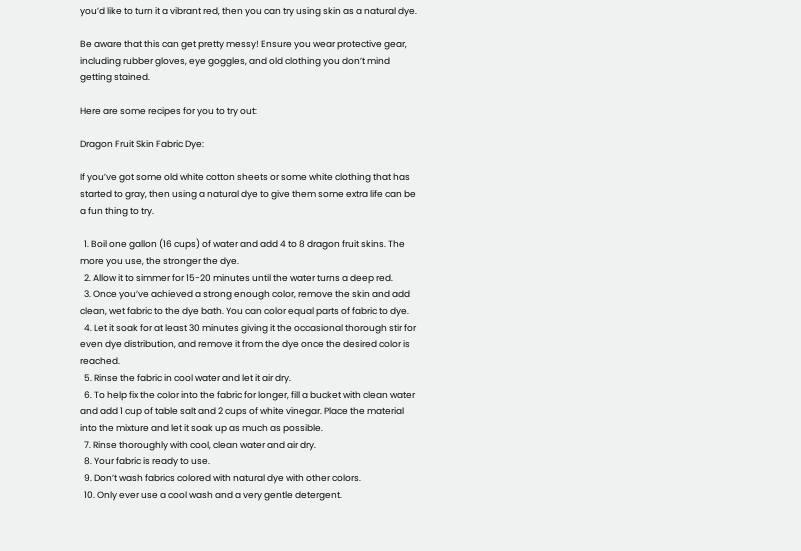you’d like to turn it a vibrant red, then you can try using skin as a natural dye.

Be aware that this can get pretty messy! Ensure you wear protective gear, including rubber gloves, eye goggles, and old clothing you don’t mind getting stained.

Here are some recipes for you to try out:

Dragon Fruit Skin Fabric Dye:

If you’ve got some old white cotton sheets or some white clothing that has started to gray, then using a natural dye to give them some extra life can be a fun thing to try.

  1. Boil one gallon (16 cups) of water and add 4 to 8 dragon fruit skins. The more you use, the stronger the dye.
  2. Allow it to simmer for 15-20 minutes until the water turns a deep red.
  3. Once you’ve achieved a strong enough color, remove the skin and add clean, wet fabric to the dye bath. You can color equal parts of fabric to dye.
  4. Let it soak for at least 30 minutes giving it the occasional thorough stir for even dye distribution, and remove it from the dye once the desired color is reached.
  5. Rinse the fabric in cool water and let it air dry.
  6. To help fix the color into the fabric for longer, fill a bucket with clean water and add 1 cup of table salt and 2 cups of white vinegar. Place the material into the mixture and let it soak up as much as possible.
  7. Rinse thoroughly with cool, clean water and air dry.
  8. Your fabric is ready to use.
  9. Don’t wash fabrics colored with natural dye with other colors.
  10. Only ever use a cool wash and a very gentle detergent.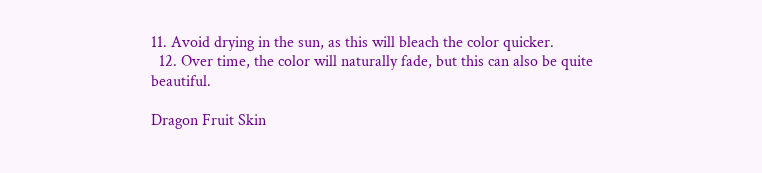11. Avoid drying in the sun, as this will bleach the color quicker.
  12. Over time, the color will naturally fade, but this can also be quite beautiful.

Dragon Fruit Skin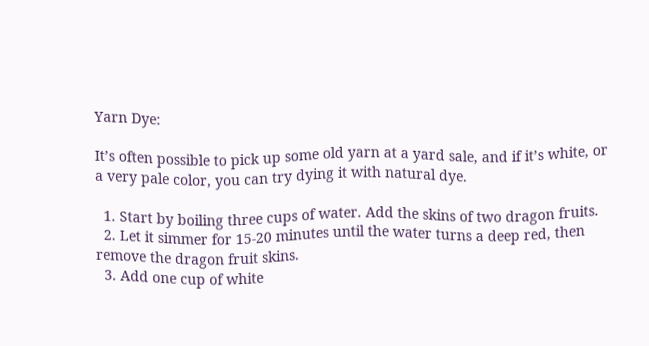Yarn Dye:

It’s often possible to pick up some old yarn at a yard sale, and if it’s white, or a very pale color, you can try dying it with natural dye.

  1. Start by boiling three cups of water. Add the skins of two dragon fruits.
  2. Let it simmer for 15-20 minutes until the water turns a deep red, then remove the dragon fruit skins.
  3. Add one cup of white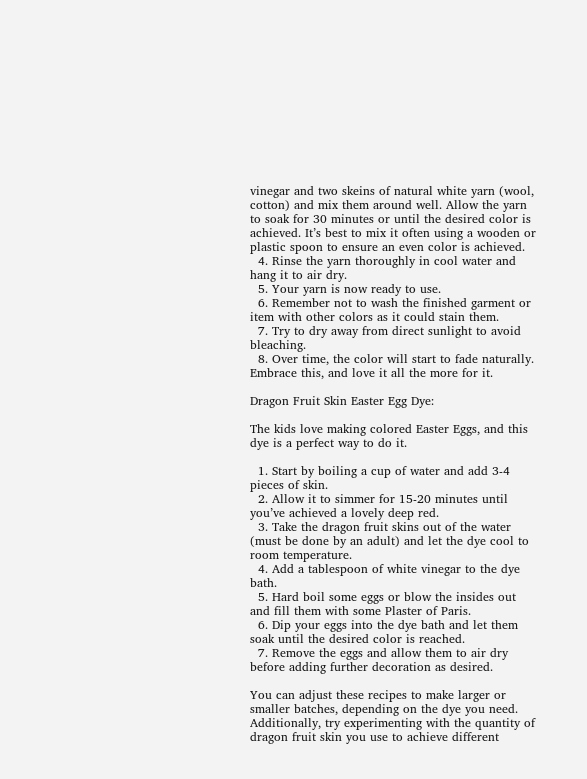vinegar and two skeins of natural white yarn (wool, cotton) and mix them around well. Allow the yarn to soak for 30 minutes or until the desired color is achieved. It’s best to mix it often using a wooden or plastic spoon to ensure an even color is achieved.
  4. Rinse the yarn thoroughly in cool water and hang it to air dry.
  5. Your yarn is now ready to use.
  6. Remember not to wash the finished garment or item with other colors as it could stain them.
  7. Try to dry away from direct sunlight to avoid bleaching.
  8. Over time, the color will start to fade naturally. Embrace this, and love it all the more for it.

Dragon Fruit Skin Easter Egg Dye:

The kids love making colored Easter Eggs, and this dye is a perfect way to do it.

  1. Start by boiling a cup of water and add 3-4 pieces of skin.
  2. Allow it to simmer for 15-20 minutes until you’ve achieved a lovely deep red.
  3. Take the dragon fruit skins out of the water (must be done by an adult) and let the dye cool to room temperature.
  4. Add a tablespoon of white vinegar to the dye bath.
  5. Hard boil some eggs or blow the insides out and fill them with some Plaster of Paris.
  6. Dip your eggs into the dye bath and let them soak until the desired color is reached.
  7. Remove the eggs and allow them to air dry before adding further decoration as desired.

You can adjust these recipes to make larger or smaller batches, depending on the dye you need. Additionally, try experimenting with the quantity of dragon fruit skin you use to achieve different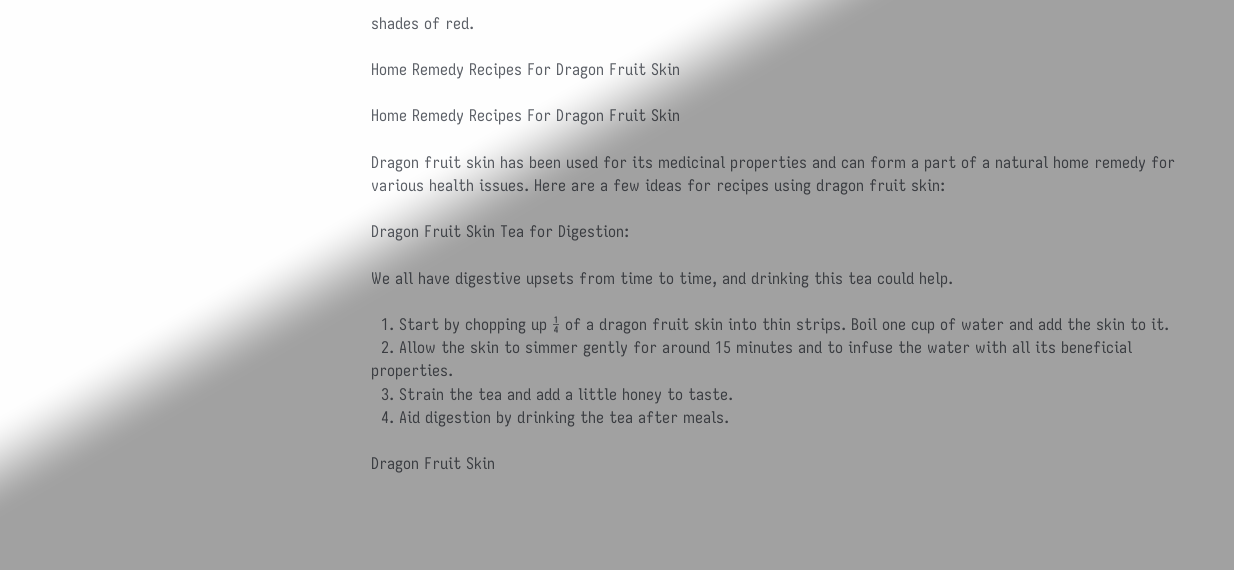shades of red.

Home Remedy Recipes For Dragon Fruit Skin

Home Remedy Recipes For Dragon Fruit Skin

Dragon fruit skin has been used for its medicinal properties and can form a part of a natural home remedy for various health issues. Here are a few ideas for recipes using dragon fruit skin:

Dragon Fruit Skin Tea for Digestion:

We all have digestive upsets from time to time, and drinking this tea could help.

  1. Start by chopping up ¼ of a dragon fruit skin into thin strips. Boil one cup of water and add the skin to it.
  2. Allow the skin to simmer gently for around 15 minutes and to infuse the water with all its beneficial properties.
  3. Strain the tea and add a little honey to taste.
  4. Aid digestion by drinking the tea after meals.

Dragon Fruit Skin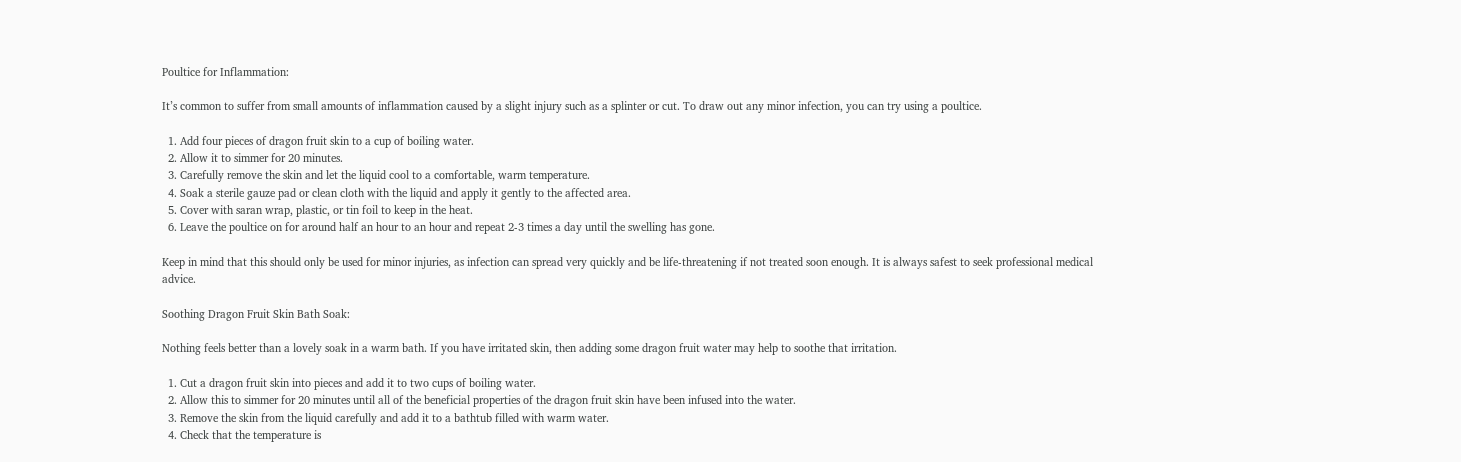Poultice for Inflammation:

It’s common to suffer from small amounts of inflammation caused by a slight injury such as a splinter or cut. To draw out any minor infection, you can try using a poultice.

  1. Add four pieces of dragon fruit skin to a cup of boiling water.
  2. Allow it to simmer for 20 minutes.
  3. Carefully remove the skin and let the liquid cool to a comfortable, warm temperature.
  4. Soak a sterile gauze pad or clean cloth with the liquid and apply it gently to the affected area.
  5. Cover with saran wrap, plastic, or tin foil to keep in the heat.
  6. Leave the poultice on for around half an hour to an hour and repeat 2-3 times a day until the swelling has gone.

Keep in mind that this should only be used for minor injuries, as infection can spread very quickly and be life-threatening if not treated soon enough. It is always safest to seek professional medical advice.

Soothing Dragon Fruit Skin Bath Soak:

Nothing feels better than a lovely soak in a warm bath. If you have irritated skin, then adding some dragon fruit water may help to soothe that irritation.

  1. Cut a dragon fruit skin into pieces and add it to two cups of boiling water.
  2. Allow this to simmer for 20 minutes until all of the beneficial properties of the dragon fruit skin have been infused into the water.
  3. Remove the skin from the liquid carefully and add it to a bathtub filled with warm water.
  4. Check that the temperature is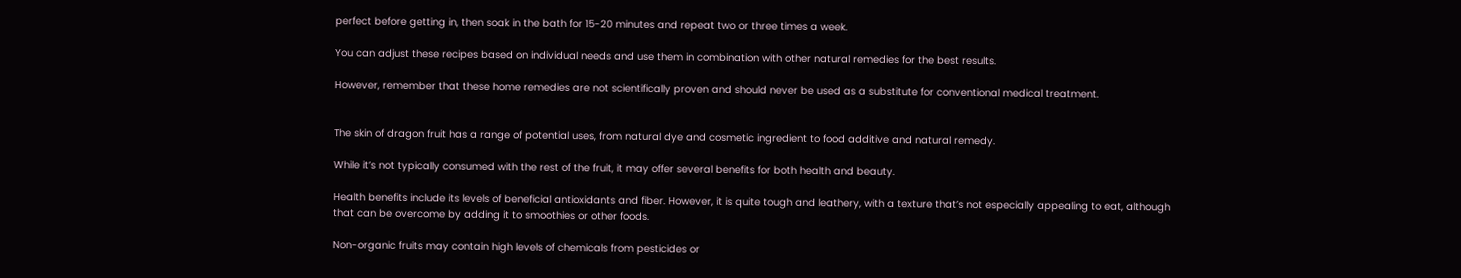perfect before getting in, then soak in the bath for 15-20 minutes and repeat two or three times a week.

You can adjust these recipes based on individual needs and use them in combination with other natural remedies for the best results.

However, remember that these home remedies are not scientifically proven and should never be used as a substitute for conventional medical treatment.


The skin of dragon fruit has a range of potential uses, from natural dye and cosmetic ingredient to food additive and natural remedy.

While it’s not typically consumed with the rest of the fruit, it may offer several benefits for both health and beauty.

Health benefits include its levels of beneficial antioxidants and fiber. However, it is quite tough and leathery, with a texture that’s not especially appealing to eat, although that can be overcome by adding it to smoothies or other foods.

Non-organic fruits may contain high levels of chemicals from pesticides or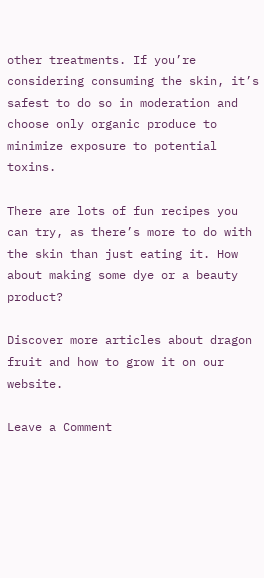other treatments. If you’re considering consuming the skin, it’s safest to do so in moderation and choose only organic produce to minimize exposure to potential toxins.

There are lots of fun recipes you can try, as there’s more to do with the skin than just eating it. How about making some dye or a beauty product?

Discover more articles about dragon fruit and how to grow it on our website.

Leave a Comment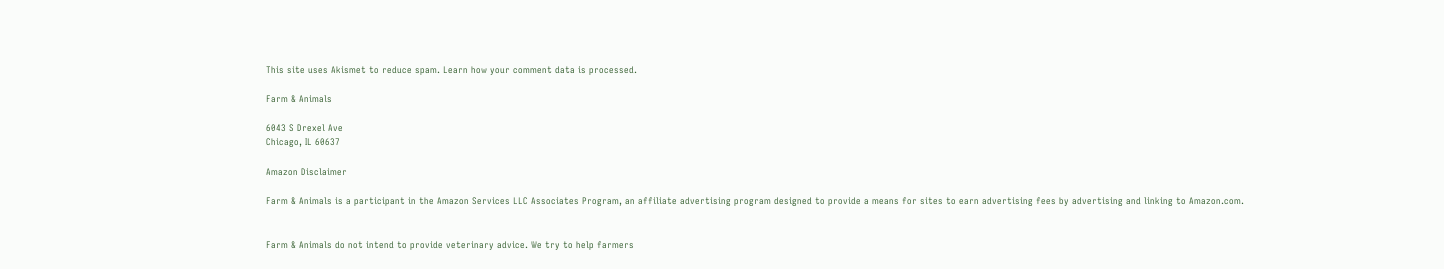This site uses Akismet to reduce spam. Learn how your comment data is processed.

Farm & Animals

6043 S Drexel Ave
Chicago, IL 60637

Amazon Disclaimer

Farm & Animals is a participant in the Amazon Services LLC Associates Program, an affiliate advertising program designed to provide a means for sites to earn advertising fees by advertising and linking to Amazon.com.


Farm & Animals do not intend to provide veterinary advice. We try to help farmers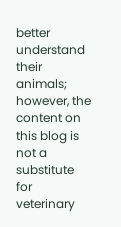better understand their animals; however, the content on this blog is not a substitute for veterinary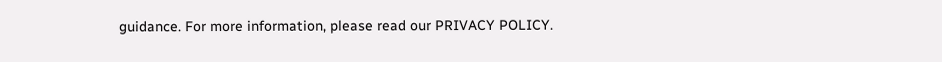guidance. For more information, please read our PRIVACY POLICY.